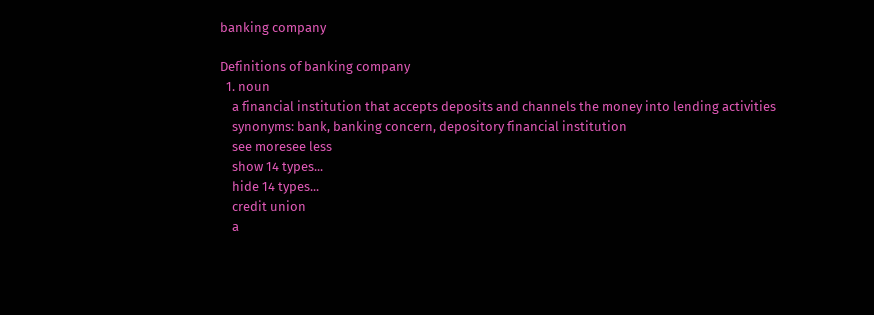banking company

Definitions of banking company
  1. noun
    a financial institution that accepts deposits and channels the money into lending activities
    synonyms: bank, banking concern, depository financial institution
    see moresee less
    show 14 types...
    hide 14 types...
    credit union
    a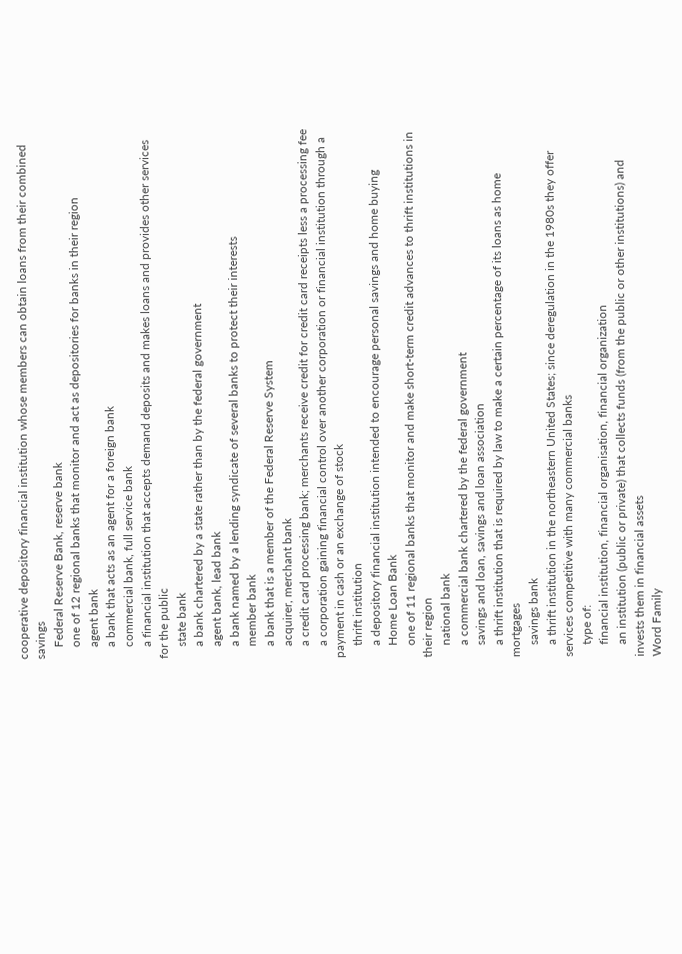cooperative depository financial institution whose members can obtain loans from their combined savings
    Federal Reserve Bank, reserve bank
    one of 12 regional banks that monitor and act as depositories for banks in their region
    agent bank
    a bank that acts as an agent for a foreign bank
    commercial bank, full service bank
    a financial institution that accepts demand deposits and makes loans and provides other services for the public
    state bank
    a bank chartered by a state rather than by the federal government
    agent bank, lead bank
    a bank named by a lending syndicate of several banks to protect their interests
    member bank
    a bank that is a member of the Federal Reserve System
    acquirer, merchant bank
    a credit card processing bank; merchants receive credit for credit card receipts less a processing fee
    a corporation gaining financial control over another corporation or financial institution through a payment in cash or an exchange of stock
    thrift institution
    a depository financial institution intended to encourage personal savings and home buying
    Home Loan Bank
    one of 11 regional banks that monitor and make short-term credit advances to thrift institutions in their region
    national bank
    a commercial bank chartered by the federal government
    savings and loan, savings and loan association
    a thrift institution that is required by law to make a certain percentage of its loans as home mortgages
    savings bank
    a thrift institution in the northeastern United States; since deregulation in the 1980s they offer services competitive with many commercial banks
    type of:
    financial institution, financial organisation, financial organization
    an institution (public or private) that collects funds (from the public or other institutions) and invests them in financial assets
Word Family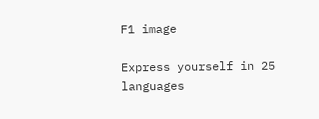F1 image

Express yourself in 25 languages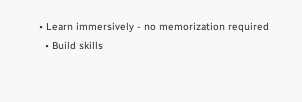• Learn immersively - no memorization required
  • Build skills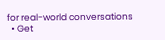for real-world conversations
  • Get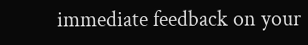immediate feedback on your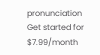pronunciation
Get started for $7.99/month